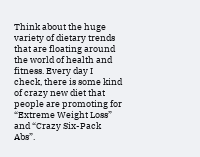Think about the huge variety of dietary trends that are floating around the world of health and fitness. Every day I check, there is some kind of crazy new diet that people are promoting for “Extreme Weight Loss” and “Crazy Six-Pack Abs”.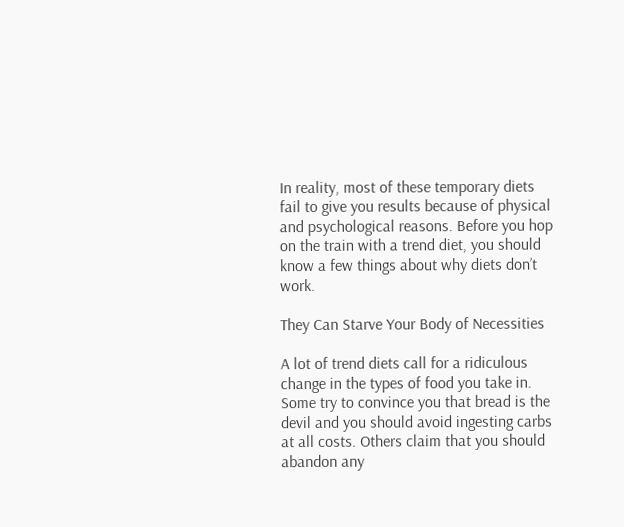In reality, most of these temporary diets fail to give you results because of physical and psychological reasons. Before you hop on the train with a trend diet, you should know a few things about why diets don’t work.

They Can Starve Your Body of Necessities

A lot of trend diets call for a ridiculous change in the types of food you take in. Some try to convince you that bread is the devil and you should avoid ingesting carbs at all costs. Others claim that you should abandon any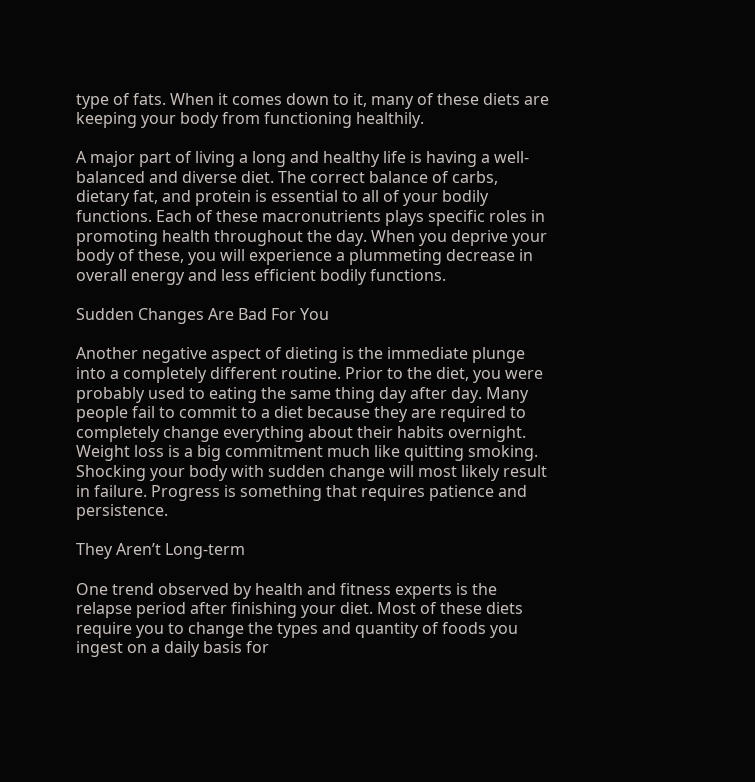type of fats. When it comes down to it, many of these diets are keeping your body from functioning healthily.

A major part of living a long and healthy life is having a well-balanced and diverse diet. The correct balance of carbs, dietary fat, and protein is essential to all of your bodily functions. Each of these macronutrients plays specific roles in promoting health throughout the day. When you deprive your body of these, you will experience a plummeting decrease in overall energy and less efficient bodily functions.

Sudden Changes Are Bad For You

Another negative aspect of dieting is the immediate plunge into a completely different routine. Prior to the diet, you were probably used to eating the same thing day after day. Many people fail to commit to a diet because they are required to completely change everything about their habits overnight. Weight loss is a big commitment much like quitting smoking. Shocking your body with sudden change will most likely result in failure. Progress is something that requires patience and persistence.

They Aren’t Long-term

One trend observed by health and fitness experts is the relapse period after finishing your diet. Most of these diets require you to change the types and quantity of foods you ingest on a daily basis for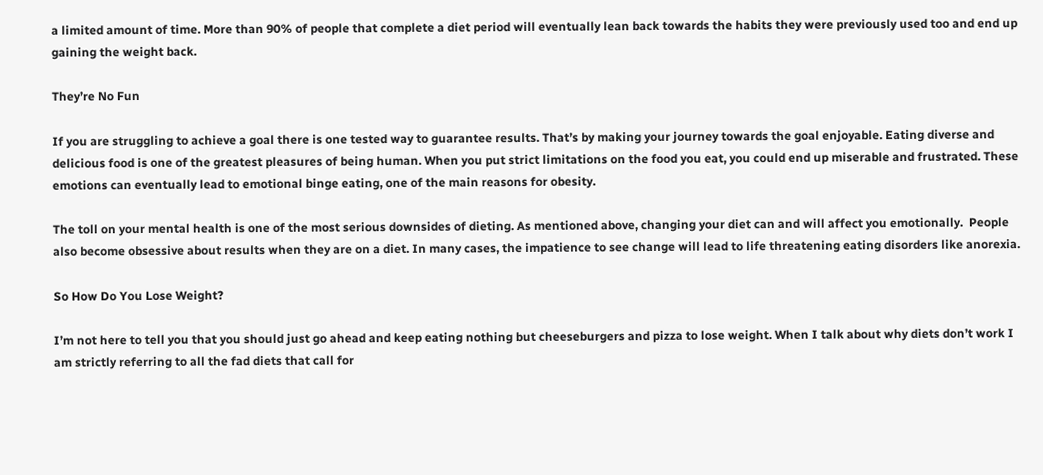a limited amount of time. More than 90% of people that complete a diet period will eventually lean back towards the habits they were previously used too and end up gaining the weight back.

They’re No Fun

If you are struggling to achieve a goal there is one tested way to guarantee results. That’s by making your journey towards the goal enjoyable. Eating diverse and delicious food is one of the greatest pleasures of being human. When you put strict limitations on the food you eat, you could end up miserable and frustrated. These emotions can eventually lead to emotional binge eating, one of the main reasons for obesity.

The toll on your mental health is one of the most serious downsides of dieting. As mentioned above, changing your diet can and will affect you emotionally.  People also become obsessive about results when they are on a diet. In many cases, the impatience to see change will lead to life threatening eating disorders like anorexia.

So How Do You Lose Weight?

I’m not here to tell you that you should just go ahead and keep eating nothing but cheeseburgers and pizza to lose weight. When I talk about why diets don’t work I am strictly referring to all the fad diets that call for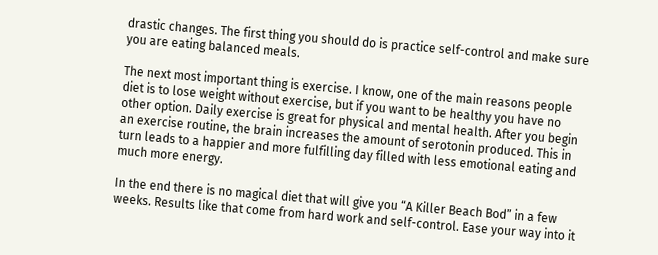drastic changes. The first thing you should do is practice self-control and make sure you are eating balanced meals.

The next most important thing is exercise. I know, one of the main reasons people diet is to lose weight without exercise, but if you want to be healthy you have no other option. Daily exercise is great for physical and mental health. After you begin an exercise routine, the brain increases the amount of serotonin produced. This in turn leads to a happier and more fulfilling day filled with less emotional eating and much more energy.

In the end there is no magical diet that will give you “A Killer Beach Bod” in a few weeks. Results like that come from hard work and self-control. Ease your way into it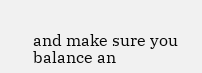and make sure you balance an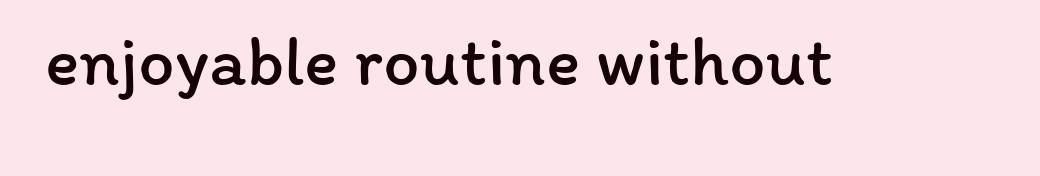enjoyable routine without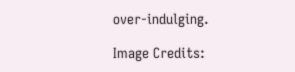over-indulging.

Image Credits: